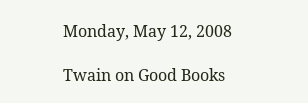Monday, May 12, 2008

Twain on Good Books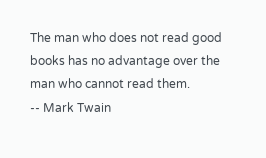The man who does not read good books has no advantage over the man who cannot read them.
-- Mark Twain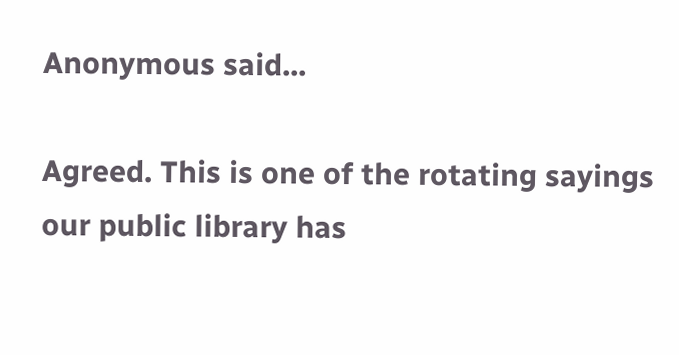Anonymous said...

Agreed. This is one of the rotating sayings our public library has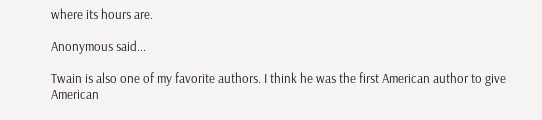where its hours are.

Anonymous said...

Twain is also one of my favorite authors. I think he was the first American author to give American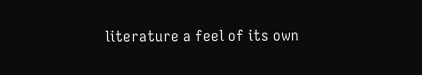literature a feel of its own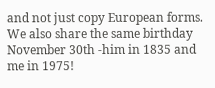and not just copy European forms.
We also share the same birthday November 30th -him in 1835 and me in 1975!